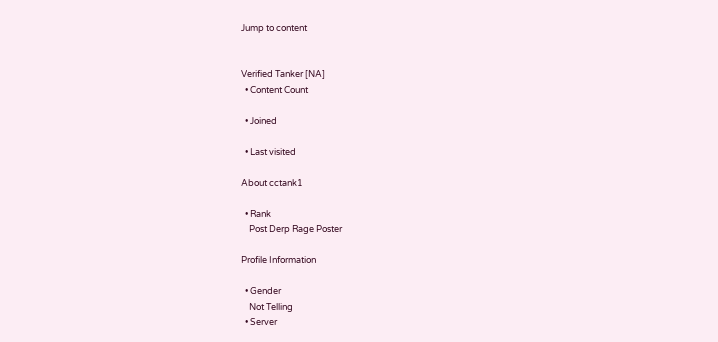Jump to content


Verified Tanker [NA]
  • Content Count

  • Joined

  • Last visited

About cctank1

  • Rank
    Post Derp Rage Poster

Profile Information

  • Gender
    Not Telling
  • Server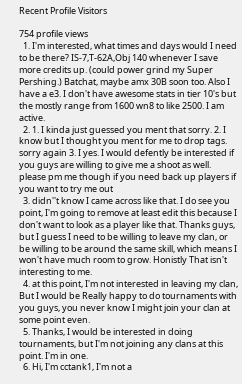Recent Profile Visitors

754 profile views
  1. I'm interested, what times and days would I need to be there? IS-7,T-62A,Obj 140 whenever I save more credits up. (could power grind my Super Pershing.) Batchat, maybe amx 30B soon too. Also I have a e3. I don't have awesome stats in tier 10's but the mostly range from 1600 wn8 to like 2500. I am active.
  2. 1. I kinda just guessed you ment that sorry. 2. I know but I thought you ment for me to drop tags. sorry again 3. I yes. I would defently be interested if you guys are willing to give me a shoot as well. please pm me though if you need back up players if you want to try me out
  3. didn''t know I came across like that. I do see you point, I'm going to remove at least edit this because I don't want to look as a player like that. Thanks guys, but I guess I need to be willing to leave my clan, or be willing to be around the same skill, which means I won't have much room to grow. Honistly That isn't interesting to me.
  4. at this point, I'm not interested in leaving my clan, But I would be Really happy to do tournaments with you guys, you never know I might join your clan at some point even.
  5. Thanks, I would be interested in doing tournaments, but I'm not joining any clans at this point. I'm in one.
  6. Hi, I'm cctank1, I'm not a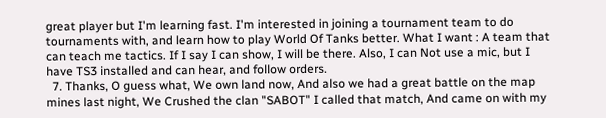great player but I'm learning fast. I'm interested in joining a tournament team to do tournaments with, and learn how to play World Of Tanks better. What I want : A team that can teach me tactics. If I say I can show, I will be there. Also, I can Not use a mic, but I have TS3 installed and can hear, and follow orders.
  7. Thanks, O guess what, We own land now, And also we had a great battle on the map mines last night, We Crushed the clan "SABOT" I called that match, And came on with my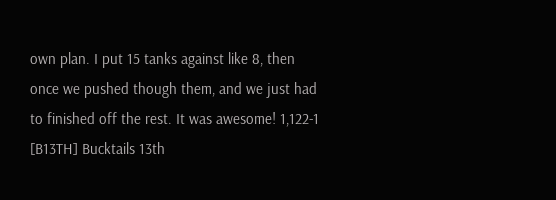own plan. I put 15 tanks against like 8, then once we pushed though them, and we just had to finished off the rest. It was awesome! 1,122-1 [B13TH] Bucktails 13th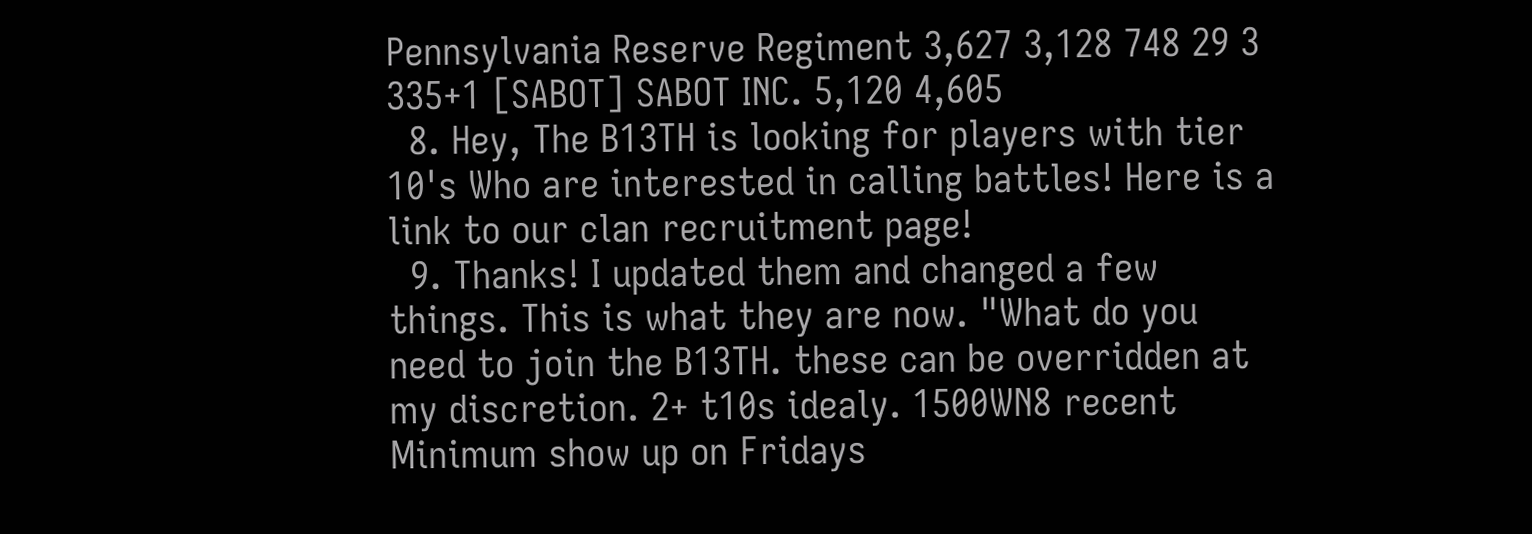Pennsylvania Reserve Regiment 3,627 3,128 748 29 3 335+1 [SABOT] SABOT INC. 5,120 4,605
  8. Hey, The B13TH is looking for players with tier 10's Who are interested in calling battles! Here is a link to our clan recruitment page!
  9. Thanks! I updated them and changed a few things. This is what they are now. "What do you need to join the B13TH. these can be overridden at my discretion. 2+ t10s idealy. 1500WN8 recent Minimum show up on Fridays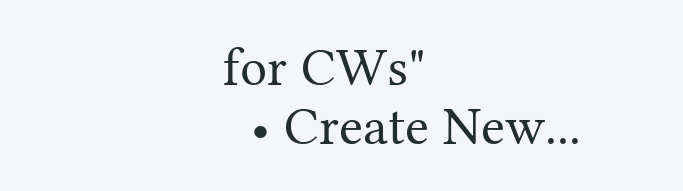for CWs"
  • Create New...